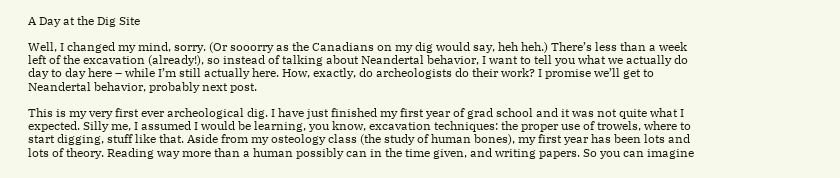A Day at the Dig Site

Well, I changed my mind, sorry. (Or sooorry as the Canadians on my dig would say, heh heh.) There’s less than a week left of the excavation (already!), so instead of talking about Neandertal behavior, I want to tell you what we actually do day to day here – while I’m still actually here. How, exactly, do archeologists do their work? I promise we’ll get to Neandertal behavior, probably next post.

This is my very first ever archeological dig. I have just finished my first year of grad school and it was not quite what I expected. Silly me, I assumed I would be learning, you know, excavation techniques: the proper use of trowels, where to start digging, stuff like that. Aside from my osteology class (the study of human bones), my first year has been lots and lots of theory. Reading way more than a human possibly can in the time given, and writing papers. So you can imagine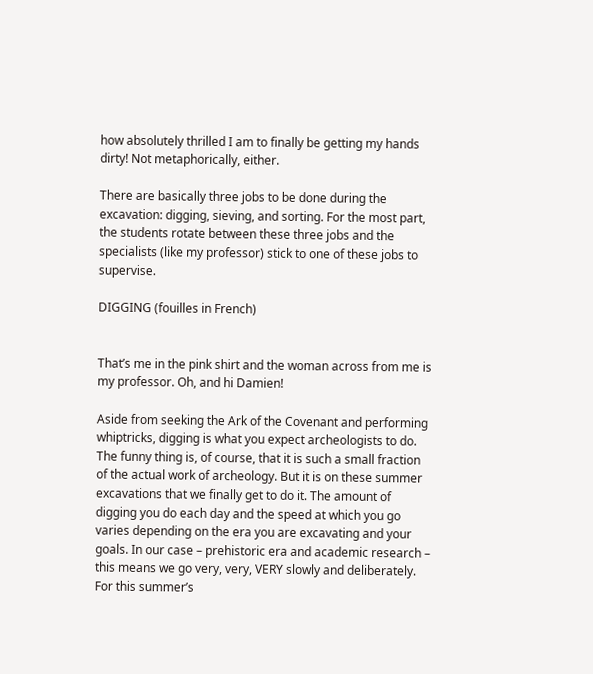how absolutely thrilled I am to finally be getting my hands dirty! Not metaphorically, either.

There are basically three jobs to be done during the excavation: digging, sieving, and sorting. For the most part, the students rotate between these three jobs and the specialists (like my professor) stick to one of these jobs to supervise.

DIGGING (fouilles in French)


That’s me in the pink shirt and the woman across from me is my professor. Oh, and hi Damien!

Aside from seeking the Ark of the Covenant and performing whiptricks, digging is what you expect archeologists to do. The funny thing is, of course, that it is such a small fraction of the actual work of archeology. But it is on these summer excavations that we finally get to do it. The amount of digging you do each day and the speed at which you go varies depending on the era you are excavating and your goals. In our case – prehistoric era and academic research – this means we go very, very, VERY slowly and deliberately. For this summer’s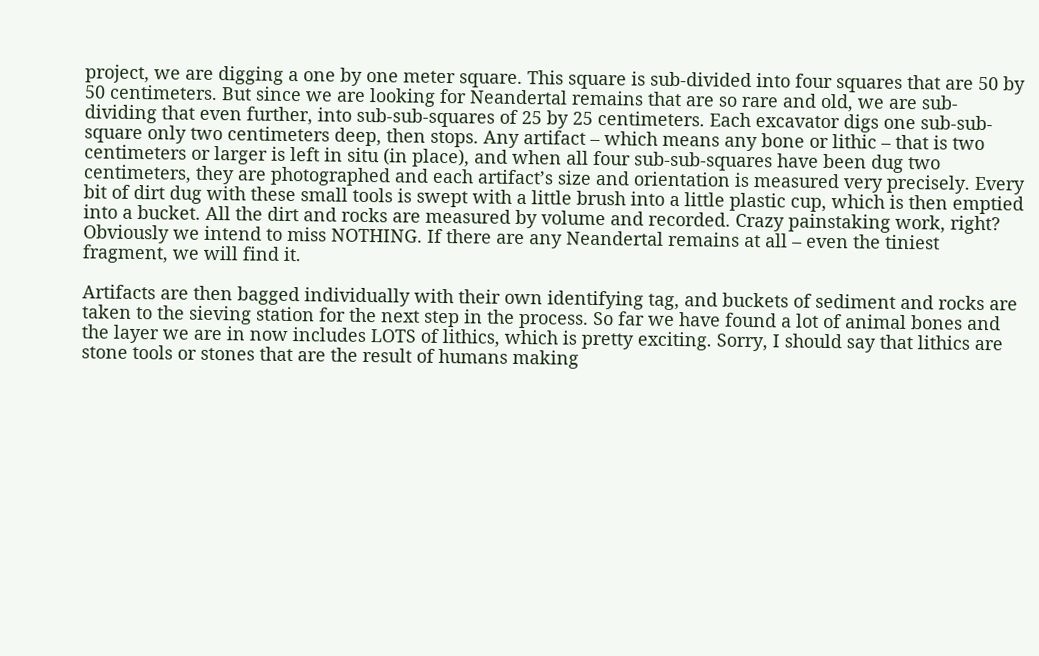project, we are digging a one by one meter square. This square is sub-divided into four squares that are 50 by 50 centimeters. But since we are looking for Neandertal remains that are so rare and old, we are sub-dividing that even further, into sub-sub-squares of 25 by 25 centimeters. Each excavator digs one sub-sub-square only two centimeters deep, then stops. Any artifact – which means any bone or lithic – that is two centimeters or larger is left in situ (in place), and when all four sub-sub-squares have been dug two centimeters, they are photographed and each artifact’s size and orientation is measured very precisely. Every bit of dirt dug with these small tools is swept with a little brush into a little plastic cup, which is then emptied into a bucket. All the dirt and rocks are measured by volume and recorded. Crazy painstaking work, right? Obviously we intend to miss NOTHING. If there are any Neandertal remains at all – even the tiniest fragment, we will find it.

Artifacts are then bagged individually with their own identifying tag, and buckets of sediment and rocks are taken to the sieving station for the next step in the process. So far we have found a lot of animal bones and the layer we are in now includes LOTS of lithics, which is pretty exciting. Sorry, I should say that lithics are stone tools or stones that are the result of humans making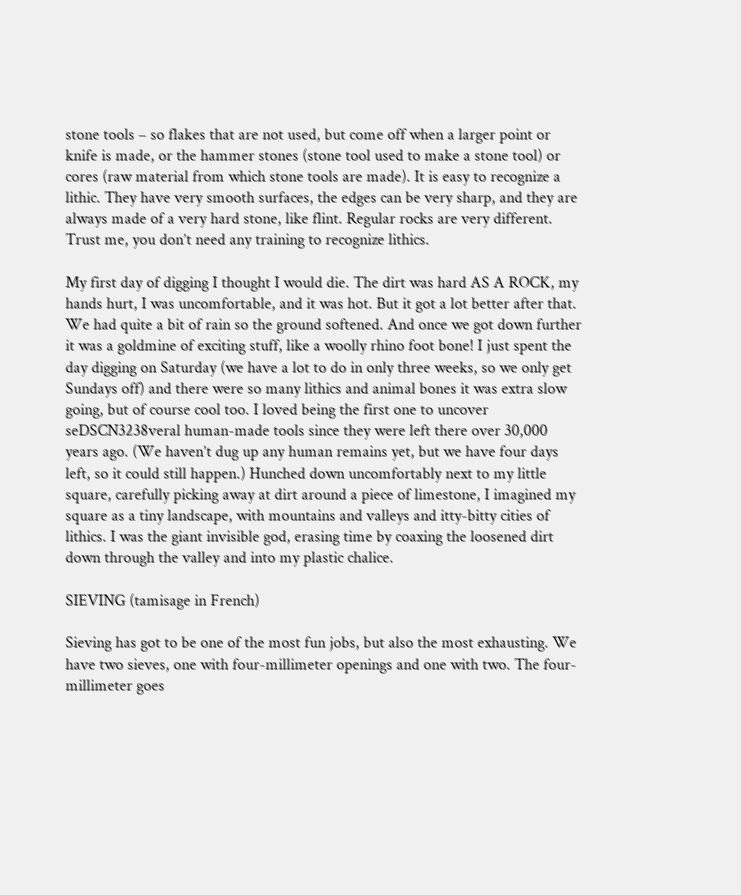stone tools – so flakes that are not used, but come off when a larger point or knife is made, or the hammer stones (stone tool used to make a stone tool) or cores (raw material from which stone tools are made). It is easy to recognize a lithic. They have very smooth surfaces, the edges can be very sharp, and they are always made of a very hard stone, like flint. Regular rocks are very different. Trust me, you don’t need any training to recognize lithics.

My first day of digging I thought I would die. The dirt was hard AS A ROCK, my hands hurt, I was uncomfortable, and it was hot. But it got a lot better after that. We had quite a bit of rain so the ground softened. And once we got down further it was a goldmine of exciting stuff, like a woolly rhino foot bone! I just spent the day digging on Saturday (we have a lot to do in only three weeks, so we only get Sundays off) and there were so many lithics and animal bones it was extra slow going, but of course cool too. I loved being the first one to uncover seDSCN3238veral human-made tools since they were left there over 30,000 years ago. (We haven’t dug up any human remains yet, but we have four days left, so it could still happen.) Hunched down uncomfortably next to my little square, carefully picking away at dirt around a piece of limestone, I imagined my square as a tiny landscape, with mountains and valleys and itty-bitty cities of lithics. I was the giant invisible god, erasing time by coaxing the loosened dirt down through the valley and into my plastic chalice.

SIEVING (tamisage in French)

Sieving has got to be one of the most fun jobs, but also the most exhausting. We have two sieves, one with four-millimeter openings and one with two. The four-millimeter goes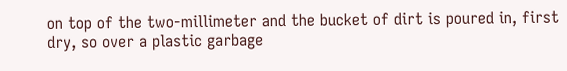on top of the two-millimeter and the bucket of dirt is poured in, first dry, so over a plastic garbage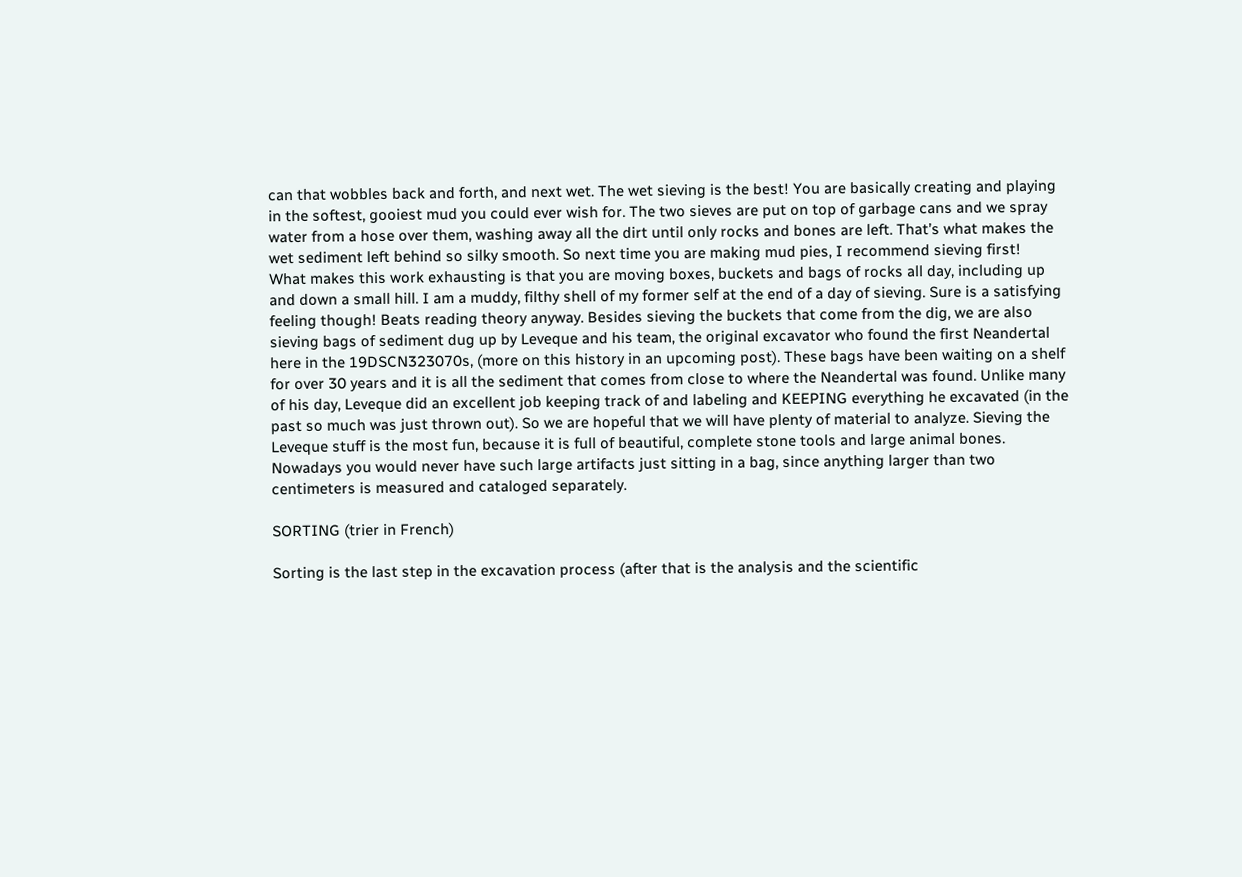can that wobbles back and forth, and next wet. The wet sieving is the best! You are basically creating and playing in the softest, gooiest mud you could ever wish for. The two sieves are put on top of garbage cans and we spray water from a hose over them, washing away all the dirt until only rocks and bones are left. That’s what makes the wet sediment left behind so silky smooth. So next time you are making mud pies, I recommend sieving first!
What makes this work exhausting is that you are moving boxes, buckets and bags of rocks all day, including up and down a small hill. I am a muddy, filthy shell of my former self at the end of a day of sieving. Sure is a satisfying feeling though! Beats reading theory anyway. Besides sieving the buckets that come from the dig, we are also sieving bags of sediment dug up by Leveque and his team, the original excavator who found the first Neandertal here in the 19DSCN323070s, (more on this history in an upcoming post). These bags have been waiting on a shelf for over 30 years and it is all the sediment that comes from close to where the Neandertal was found. Unlike many of his day, Leveque did an excellent job keeping track of and labeling and KEEPING everything he excavated (in the past so much was just thrown out). So we are hopeful that we will have plenty of material to analyze. Sieving the Leveque stuff is the most fun, because it is full of beautiful, complete stone tools and large animal bones. Nowadays you would never have such large artifacts just sitting in a bag, since anything larger than two centimeters is measured and cataloged separately.

SORTING (trier in French)

Sorting is the last step in the excavation process (after that is the analysis and the scientific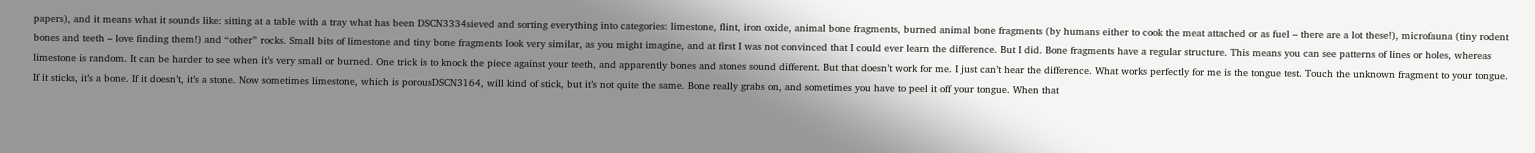papers), and it means what it sounds like: sitting at a table with a tray what has been DSCN3334sieved and sorting everything into categories: limestone, flint, iron oxide, animal bone fragments, burned animal bone fragments (by humans either to cook the meat attached or as fuel – there are a lot these!), microfauna (tiny rodent bones and teeth – love finding them!) and “other” rocks. Small bits of limestone and tiny bone fragments look very similar, as you might imagine, and at first I was not convinced that I could ever learn the difference. But I did. Bone fragments have a regular structure. This means you can see patterns of lines or holes, whereas limestone is random. It can be harder to see when it’s very small or burned. One trick is to knock the piece against your teeth, and apparently bones and stones sound different. But that doesn’t work for me. I just can’t hear the difference. What works perfectly for me is the tongue test. Touch the unknown fragment to your tongue. If it sticks, it’s a bone. If it doesn’t, it’s a stone. Now sometimes limestone, which is porousDSCN3164, will kind of stick, but it’s not quite the same. Bone really grabs on, and sometimes you have to peel it off your tongue. When that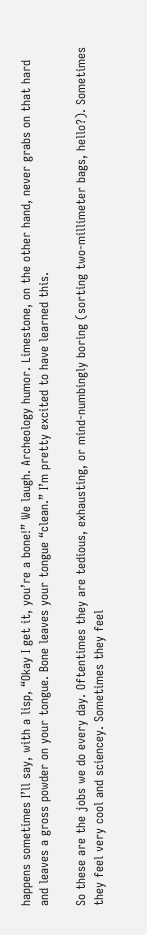happens sometimes I’ll say, with a lisp, “Okay I get it, you’re a bone!” We laugh. Archeology humor. Limestone, on the other hand, never grabs on that hard and leaves a gross powder on your tongue. Bone leaves your tongue “clean.” I’m pretty excited to have learned this.

So these are the jobs we do every day. Oftentimes they are tedious, exhausting, or mind-numbingly boring (sorting two-millimeter bags, hello?). Sometimes they feel very cool and sciencey. Sometimes they feel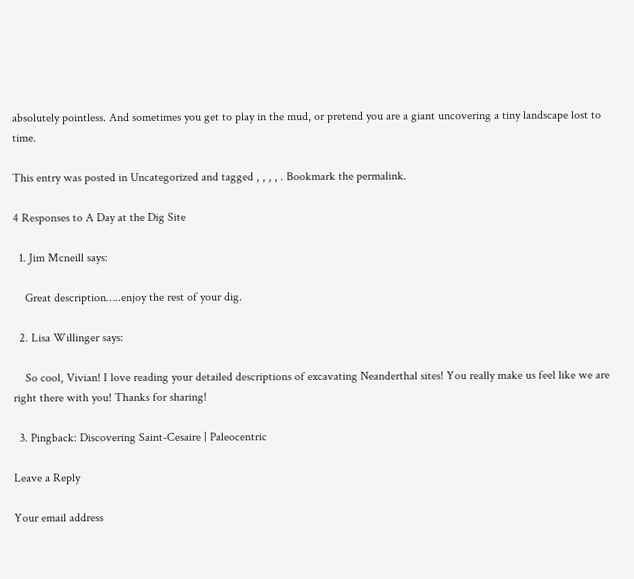absolutely pointless. And sometimes you get to play in the mud, or pretend you are a giant uncovering a tiny landscape lost to time.

This entry was posted in Uncategorized and tagged , , , , . Bookmark the permalink.

4 Responses to A Day at the Dig Site

  1. Jim Mcneill says:

    Great description…..enjoy the rest of your dig.

  2. Lisa Willinger says:

    So cool, Vivian! I love reading your detailed descriptions of excavating Neanderthal sites! You really make us feel like we are right there with you! Thanks for sharing!

  3. Pingback: Discovering Saint-Cesaire | Paleocentric

Leave a Reply

Your email address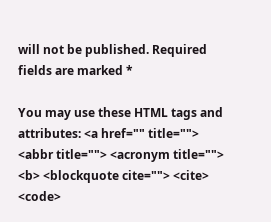will not be published. Required fields are marked *

You may use these HTML tags and attributes: <a href="" title=""> <abbr title=""> <acronym title=""> <b> <blockquote cite=""> <cite> <code>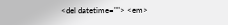<del datetime=""> <em>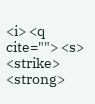<i> <q cite=""> <s> <strike> <strong>